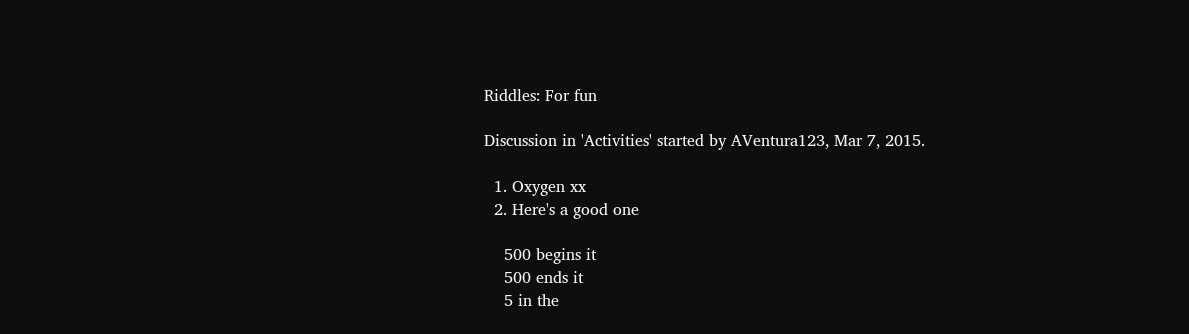Riddles: For fun

Discussion in 'Activities' started by AVentura123, Mar 7, 2015.

  1. Oxygen xx
  2. Here's a good one

    500 begins it
    500 ends it
    5 in the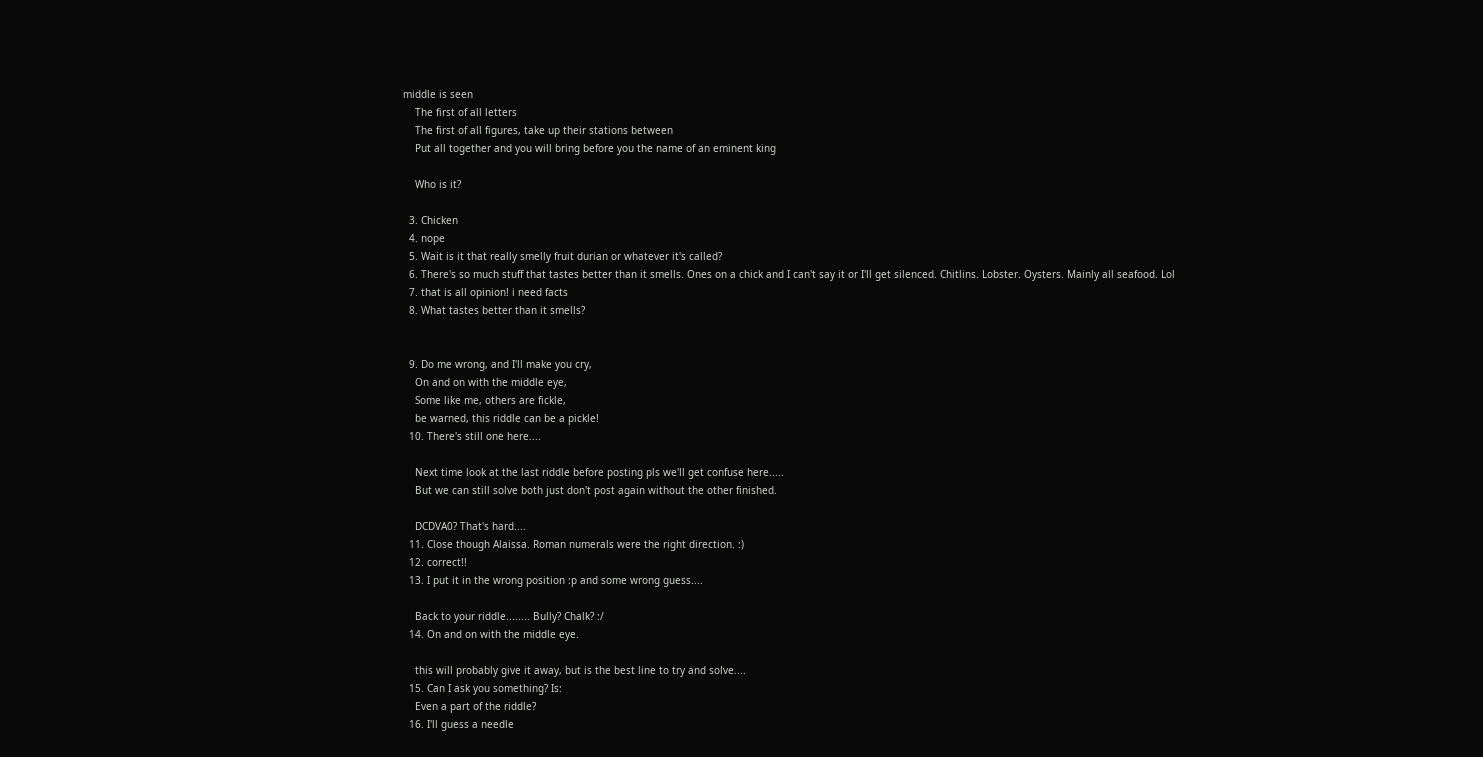middle is seen
    The first of all letters
    The first of all figures, take up their stations between
    Put all together and you will bring before you the name of an eminent king

    Who is it?

  3. Chicken
  4. nope
  5. Wait is it that really smelly fruit durian or whatever it's called?
  6. There's so much stuff that tastes better than it smells. Ones on a chick and I can't say it or I'll get silenced. Chitlins. Lobster. Oysters. Mainly all seafood. Lol
  7. that is all opinion! i need facts
  8. What tastes better than it smells?


  9. Do me wrong, and I'll make you cry,
    On and on with the middle eye,
    Some like me, others are fickle,
    be warned, this riddle can be a pickle!
  10. There's still one here....

    Next time look at the last riddle before posting pls we'll get confuse here.....
    But we can still solve both just don't post again without the other finished.

    DCDVA0? That's hard....
  11. Close though Alaissa. Roman numerals were the right direction. :)
  12. correct!!
  13. I put it in the wrong position :p and some wrong guess....

    Back to your riddle........ Bully? Chalk? :/
  14. On and on with the middle eye.

    this will probably give it away, but is the best line to try and solve....
  15. Can I ask you something? Is:
    Even a part of the riddle?
  16. I'll guess a needle